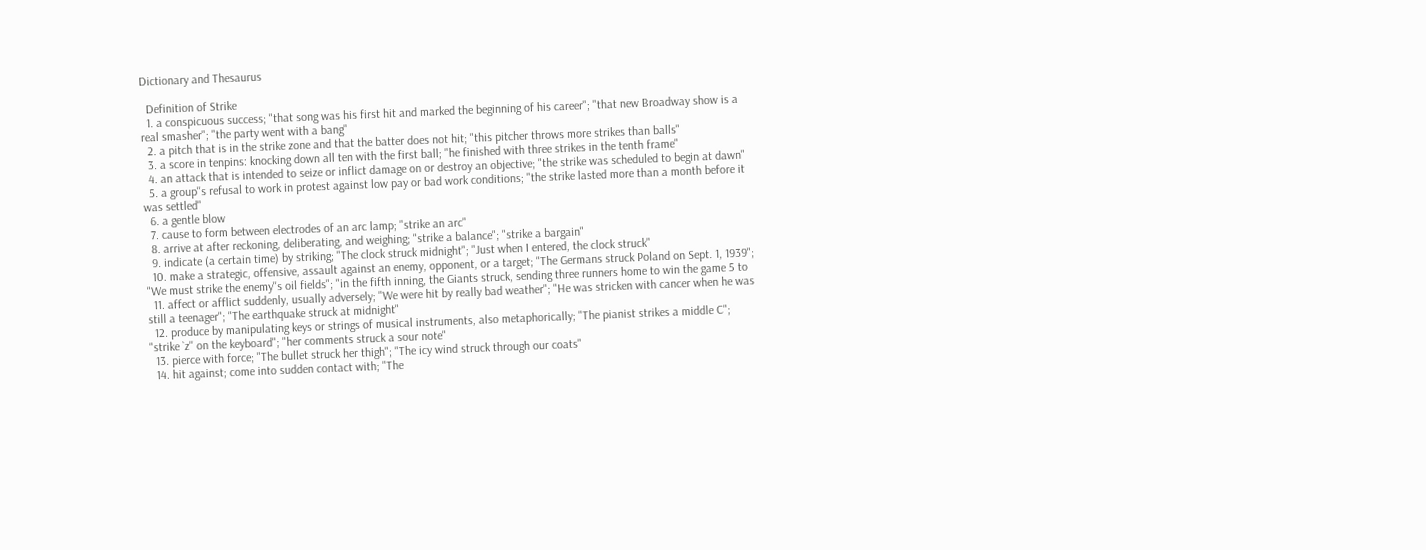Dictionary and Thesaurus

  Definition of Strike
  1. a conspicuous success; "that song was his first hit and marked the beginning of his career"; "that new Broadway show is a real smasher"; "the party went with a bang"
  2. a pitch that is in the strike zone and that the batter does not hit; "this pitcher throws more strikes than balls"
  3. a score in tenpins: knocking down all ten with the first ball; "he finished with three strikes in the tenth frame"
  4. an attack that is intended to seize or inflict damage on or destroy an objective; "the strike was scheduled to begin at dawn"
  5. a group''s refusal to work in protest against low pay or bad work conditions; "the strike lasted more than a month before it was settled"
  6. a gentle blow
  7. cause to form between electrodes of an arc lamp; "strike an arc"
  8. arrive at after reckoning, deliberating, and weighing; "strike a balance"; "strike a bargain"
  9. indicate (a certain time) by striking; "The clock struck midnight"; "Just when I entered, the clock struck"
  10. make a strategic, offensive, assault against an enemy, opponent, or a target; "The Germans struck Poland on Sept. 1, 1939"; "We must strike the enemy''s oil fields"; "in the fifth inning, the Giants struck, sending three runners home to win the game 5 to
  11. affect or afflict suddenly, usually adversely; "We were hit by really bad weather"; "He was stricken with cancer when he was still a teenager"; "The earthquake struck at midnight"
  12. produce by manipulating keys or strings of musical instruments, also metaphorically; "The pianist strikes a middle C"; "strike `z'' on the keyboard"; "her comments struck a sour note"
  13. pierce with force; "The bullet struck her thigh"; "The icy wind struck through our coats"
  14. hit against; come into sudden contact with; "The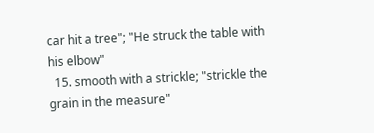car hit a tree"; "He struck the table with his elbow"
  15. smooth with a strickle; "strickle the grain in the measure"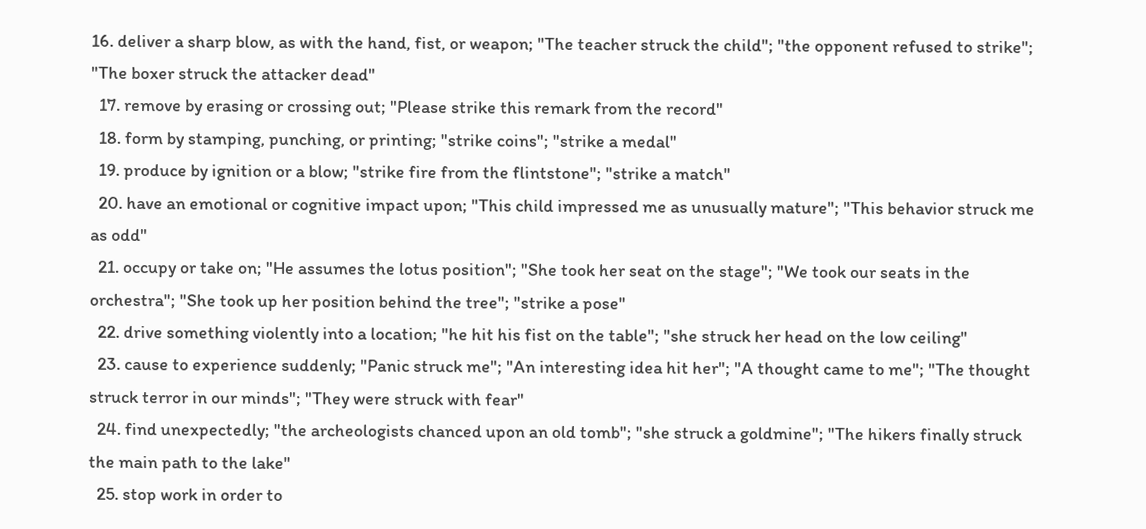16. deliver a sharp blow, as with the hand, fist, or weapon; "The teacher struck the child"; "the opponent refused to strike"; "The boxer struck the attacker dead"
  17. remove by erasing or crossing out; "Please strike this remark from the record"
  18. form by stamping, punching, or printing; "strike coins"; "strike a medal"
  19. produce by ignition or a blow; "strike fire from the flintstone"; "strike a match"
  20. have an emotional or cognitive impact upon; "This child impressed me as unusually mature"; "This behavior struck me as odd"
  21. occupy or take on; "He assumes the lotus position"; "She took her seat on the stage"; "We took our seats in the orchestra"; "She took up her position behind the tree"; "strike a pose"
  22. drive something violently into a location; "he hit his fist on the table"; "she struck her head on the low ceiling"
  23. cause to experience suddenly; "Panic struck me"; "An interesting idea hit her"; "A thought came to me"; "The thought struck terror in our minds"; "They were struck with fear"
  24. find unexpectedly; "the archeologists chanced upon an old tomb"; "she struck a goldmine"; "The hikers finally struck the main path to the lake"
  25. stop work in order to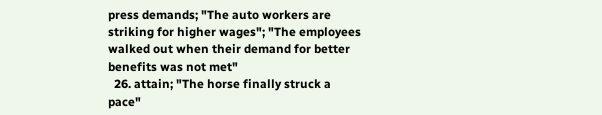press demands; "The auto workers are striking for higher wages"; "The employees walked out when their demand for better benefits was not met"
  26. attain; "The horse finally struck a pace"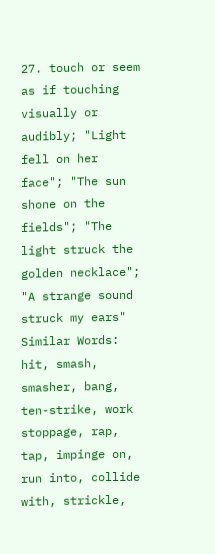27. touch or seem as if touching visually or audibly; "Light fell on her face"; "The sun shone on the fields"; "The light struck the golden necklace"; "A strange sound struck my ears"
Similar Words: hit, smash, smasher, bang, ten-strike, work stoppage, rap, tap, impinge on, run into, collide with, strickle,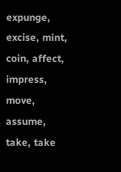expunge, excise, mint, coin, affect, impress, move, assume, take, take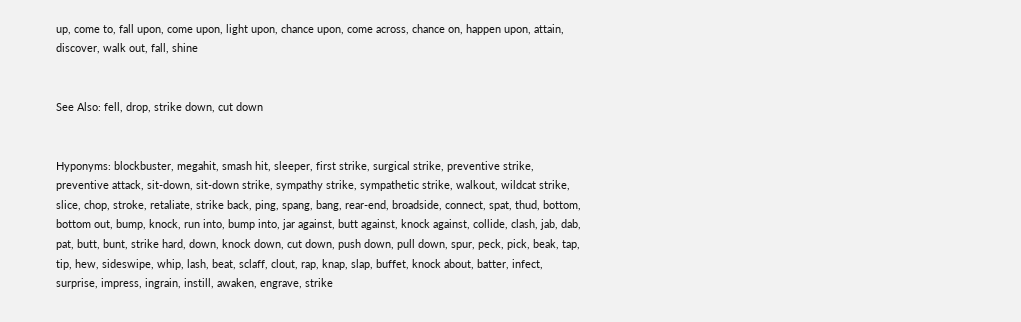up, come to, fall upon, come upon, light upon, chance upon, come across, chance on, happen upon, attain, discover, walk out, fall, shine


See Also: fell, drop, strike down, cut down


Hyponyms: blockbuster, megahit, smash hit, sleeper, first strike, surgical strike, preventive strike, preventive attack, sit-down, sit-down strike, sympathy strike, sympathetic strike, walkout, wildcat strike, slice, chop, stroke, retaliate, strike back, ping, spang, bang, rear-end, broadside, connect, spat, thud, bottom, bottom out, bump, knock, run into, bump into, jar against, butt against, knock against, collide, clash, jab, dab, pat, butt, bunt, strike hard, down, knock down, cut down, push down, pull down, spur, peck, pick, beak, tap, tip, hew, sideswipe, whip, lash, beat, sclaff, clout, rap, knap, slap, buffet, knock about, batter, infect, surprise, impress, ingrain, instill, awaken, engrave, strike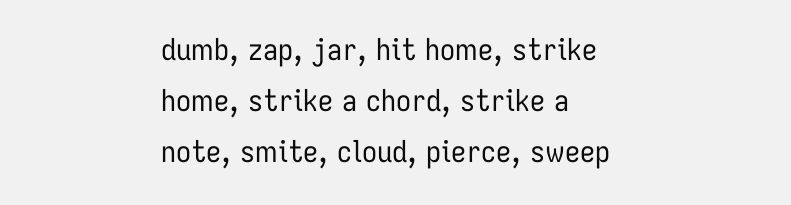dumb, zap, jar, hit home, strike home, strike a chord, strike a note, smite, cloud, pierce, sweep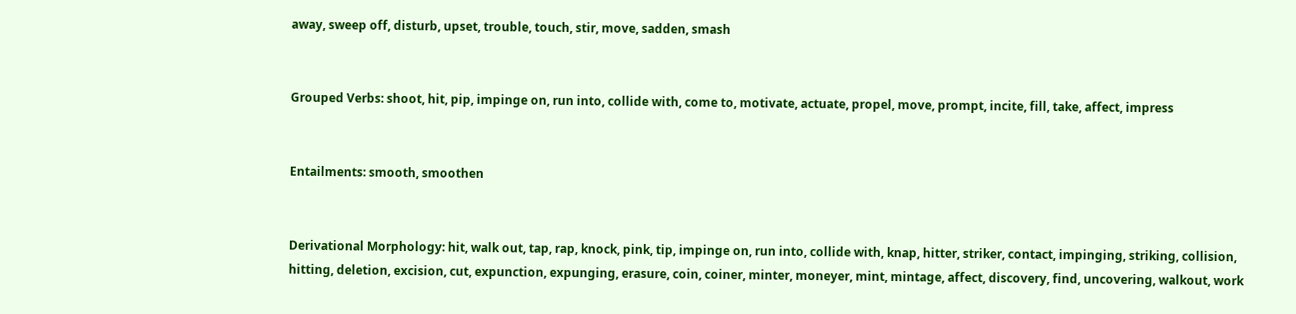away, sweep off, disturb, upset, trouble, touch, stir, move, sadden, smash


Grouped Verbs: shoot, hit, pip, impinge on, run into, collide with, come to, motivate, actuate, propel, move, prompt, incite, fill, take, affect, impress


Entailments: smooth, smoothen


Derivational Morphology: hit, walk out, tap, rap, knock, pink, tip, impinge on, run into, collide with, knap, hitter, striker, contact, impinging, striking, collision, hitting, deletion, excision, cut, expunction, expunging, erasure, coin, coiner, minter, moneyer, mint, mintage, affect, discovery, find, uncovering, walkout, work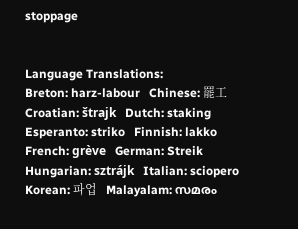stoppage


Language Translations:
Breton: harz-labour   Chinese: 罷工
Croatian: štrajk   Dutch: staking
Esperanto: striko   Finnish: lakko
French: grève   German: Streik
Hungarian: sztrájk   Italian: sciopero
Korean: 파업   Malayalam: സമരം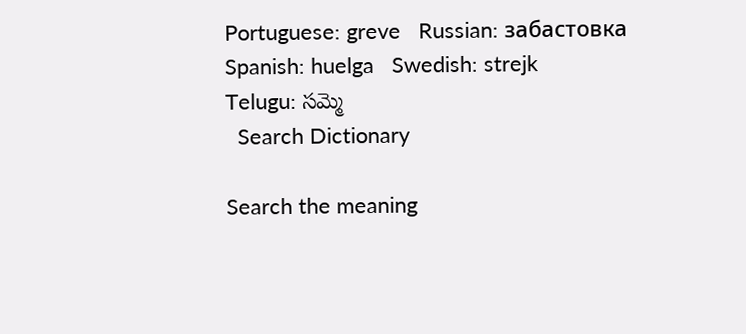Portuguese: greve   Russian: забастовка
Spanish: huelga   Swedish: strejk
Telugu: సమ్మె
  Search Dictionary

Search the meaning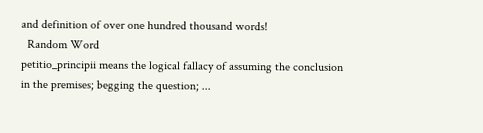and definition of over one hundred thousand words!
  Random Word
petitio_principii means the logical fallacy of assuming the conclusion in the premises; begging the question; ...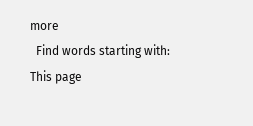more
  Find words starting with:
This page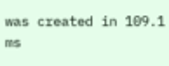was created in 109.1 ms